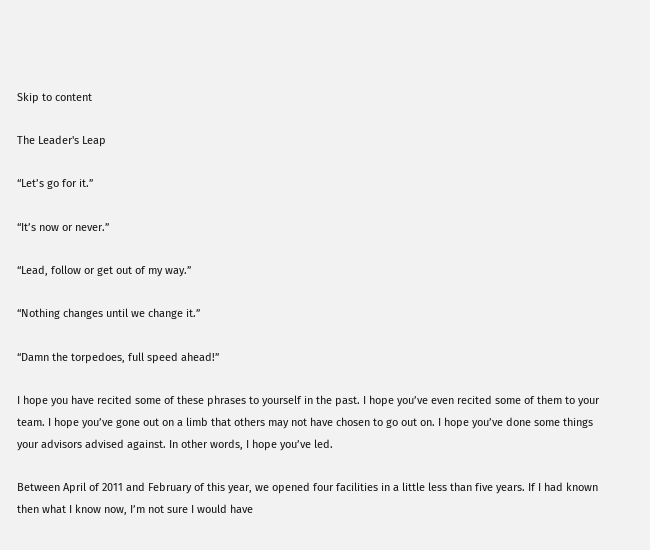Skip to content

The Leader's Leap

“Let’s go for it.”

“It’s now or never.”

“Lead, follow or get out of my way.”

“Nothing changes until we change it.”

“Damn the torpedoes, full speed ahead!”

I hope you have recited some of these phrases to yourself in the past. I hope you’ve even recited some of them to your team. I hope you’ve gone out on a limb that others may not have chosen to go out on. I hope you’ve done some things your advisors advised against. In other words, I hope you’ve led.

Between April of 2011 and February of this year, we opened four facilities in a little less than five years. If I had known then what I know now, I’m not sure I would have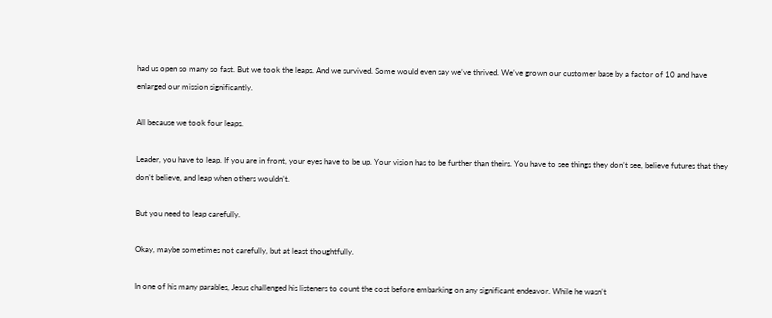had us open so many so fast. But we took the leaps. And we survived. Some would even say we’ve thrived. We’ve grown our customer base by a factor of 10 and have enlarged our mission significantly.

All because we took four leaps.

Leader, you have to leap. If you are in front, your eyes have to be up. Your vision has to be further than theirs. You have to see things they don’t see, believe futures that they don’t believe, and leap when others wouldn’t.

But you need to leap carefully.

Okay, maybe sometimes not carefully, but at least thoughtfully.

In one of his many parables, Jesus challenged his listeners to count the cost before embarking on any significant endeavor. While he wasn’t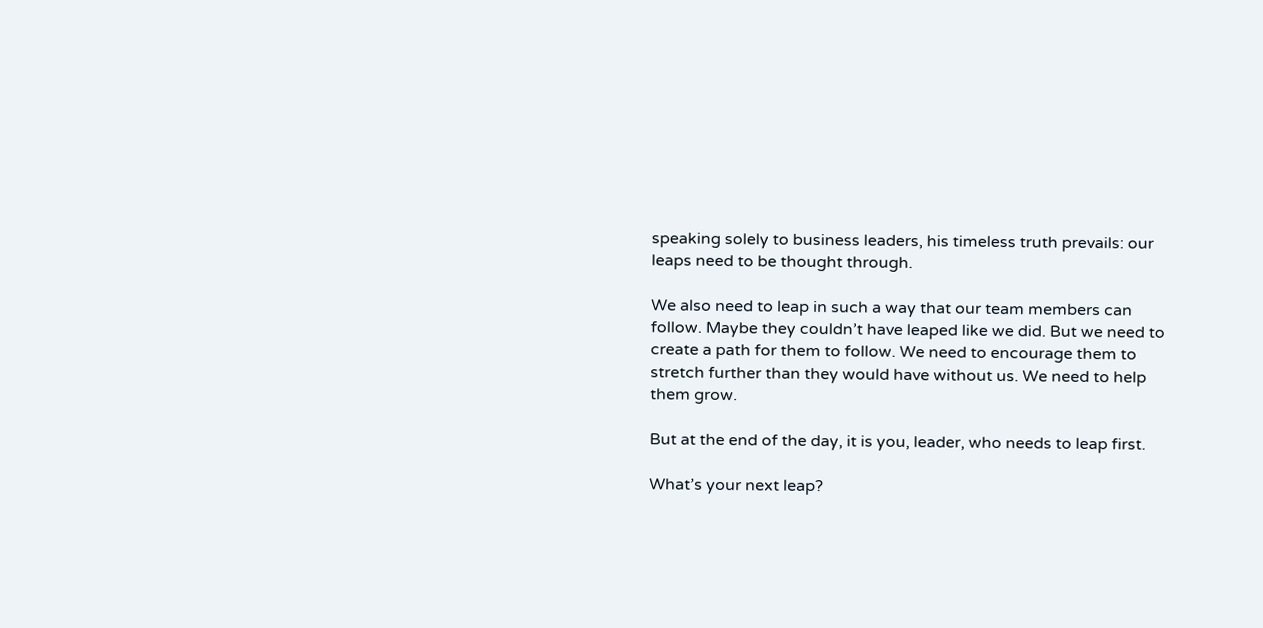speaking solely to business leaders, his timeless truth prevails: our leaps need to be thought through.

We also need to leap in such a way that our team members can follow. Maybe they couldn’t have leaped like we did. But we need to create a path for them to follow. We need to encourage them to stretch further than they would have without us. We need to help them grow.

But at the end of the day, it is you, leader, who needs to leap first.

What’s your next leap?